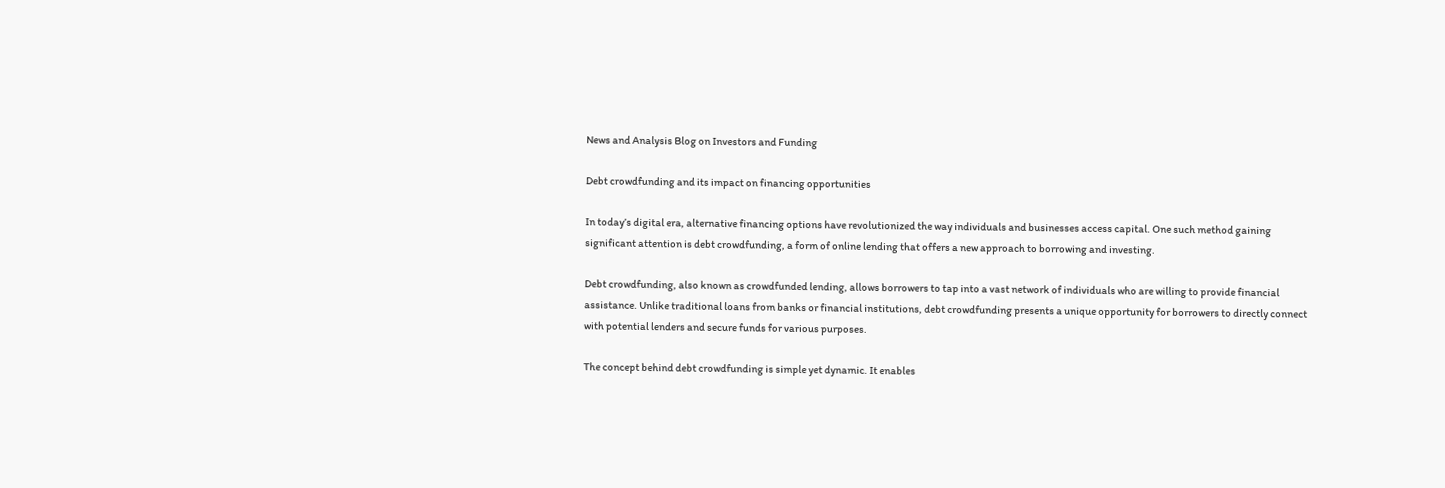News and Analysis Blog on Investors and Funding

Debt crowdfunding and its impact on financing opportunities

In today’s digital era, alternative financing options have revolutionized the way individuals and businesses access capital. One such method gaining significant attention is debt crowdfunding, a form of online lending that offers a new approach to borrowing and investing.

Debt crowdfunding, also known as crowdfunded lending, allows borrowers to tap into a vast network of individuals who are willing to provide financial assistance. Unlike traditional loans from banks or financial institutions, debt crowdfunding presents a unique opportunity for borrowers to directly connect with potential lenders and secure funds for various purposes.

The concept behind debt crowdfunding is simple yet dynamic. It enables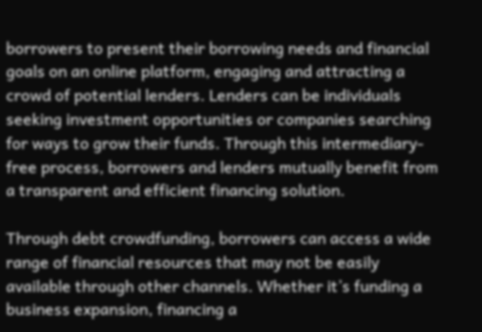borrowers to present their borrowing needs and financial goals on an online platform, engaging and attracting a crowd of potential lenders. Lenders can be individuals seeking investment opportunities or companies searching for ways to grow their funds. Through this intermediary-free process, borrowers and lenders mutually benefit from a transparent and efficient financing solution.

Through debt crowdfunding, borrowers can access a wide range of financial resources that may not be easily available through other channels. Whether it’s funding a business expansion, financing a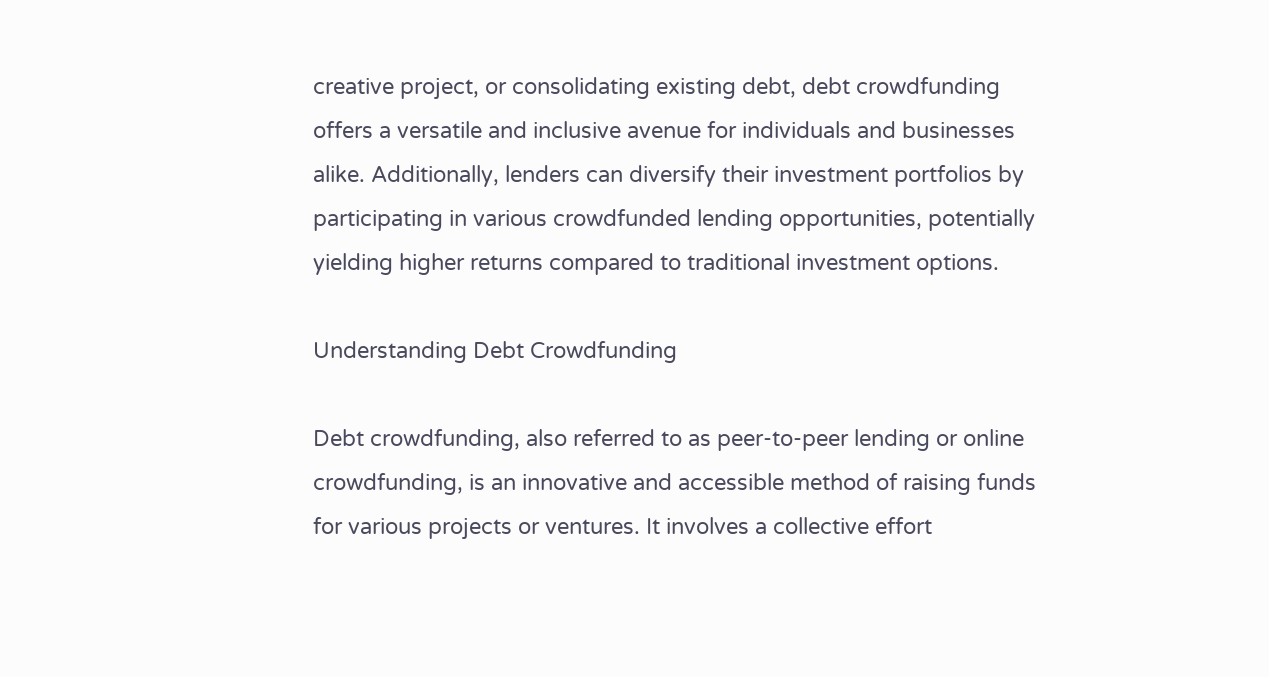creative project, or consolidating existing debt, debt crowdfunding offers a versatile and inclusive avenue for individuals and businesses alike. Additionally, lenders can diversify their investment portfolios by participating in various crowdfunded lending opportunities, potentially yielding higher returns compared to traditional investment options.

Understanding Debt Crowdfunding

Debt crowdfunding, also referred to as peer-to-peer lending or online crowdfunding, is an innovative and accessible method of raising funds for various projects or ventures. It involves a collective effort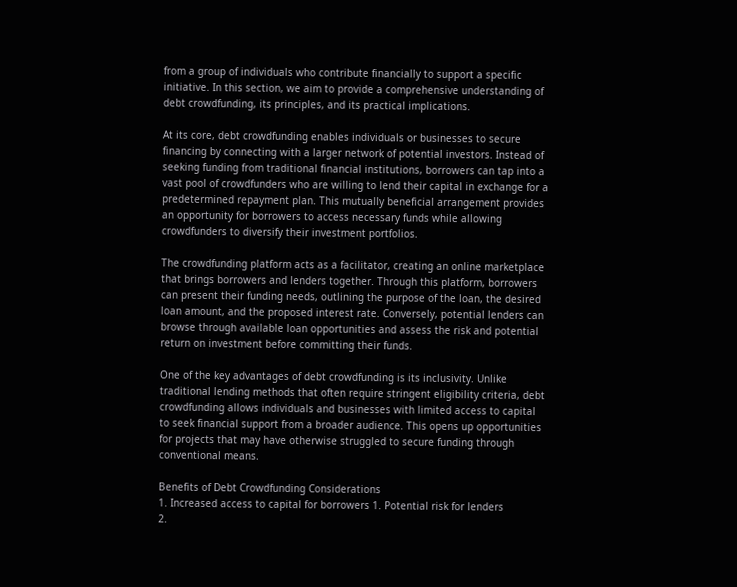from a group of individuals who contribute financially to support a specific initiative. In this section, we aim to provide a comprehensive understanding of debt crowdfunding, its principles, and its practical implications.

At its core, debt crowdfunding enables individuals or businesses to secure financing by connecting with a larger network of potential investors. Instead of seeking funding from traditional financial institutions, borrowers can tap into a vast pool of crowdfunders who are willing to lend their capital in exchange for a predetermined repayment plan. This mutually beneficial arrangement provides an opportunity for borrowers to access necessary funds while allowing crowdfunders to diversify their investment portfolios.

The crowdfunding platform acts as a facilitator, creating an online marketplace that brings borrowers and lenders together. Through this platform, borrowers can present their funding needs, outlining the purpose of the loan, the desired loan amount, and the proposed interest rate. Conversely, potential lenders can browse through available loan opportunities and assess the risk and potential return on investment before committing their funds.

One of the key advantages of debt crowdfunding is its inclusivity. Unlike traditional lending methods that often require stringent eligibility criteria, debt crowdfunding allows individuals and businesses with limited access to capital to seek financial support from a broader audience. This opens up opportunities for projects that may have otherwise struggled to secure funding through conventional means.

Benefits of Debt Crowdfunding Considerations
1. Increased access to capital for borrowers 1. Potential risk for lenders
2.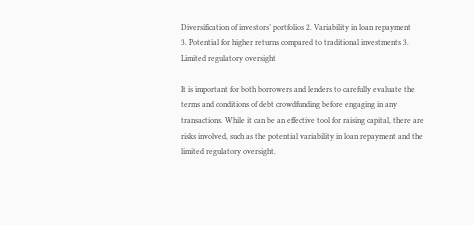Diversification of investors’ portfolios 2. Variability in loan repayment
3. Potential for higher returns compared to traditional investments 3. Limited regulatory oversight

It is important for both borrowers and lenders to carefully evaluate the terms and conditions of debt crowdfunding before engaging in any transactions. While it can be an effective tool for raising capital, there are risks involved, such as the potential variability in loan repayment and the limited regulatory oversight.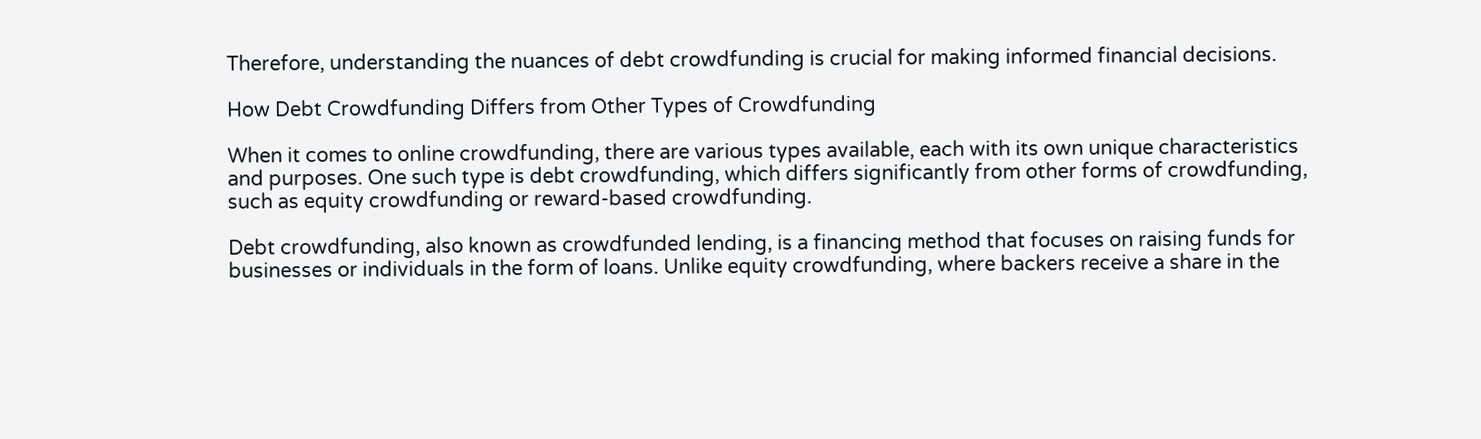Therefore, understanding the nuances of debt crowdfunding is crucial for making informed financial decisions.

How Debt Crowdfunding Differs from Other Types of Crowdfunding

When it comes to online crowdfunding, there are various types available, each with its own unique characteristics and purposes. One such type is debt crowdfunding, which differs significantly from other forms of crowdfunding, such as equity crowdfunding or reward-based crowdfunding.

Debt crowdfunding, also known as crowdfunded lending, is a financing method that focuses on raising funds for businesses or individuals in the form of loans. Unlike equity crowdfunding, where backers receive a share in the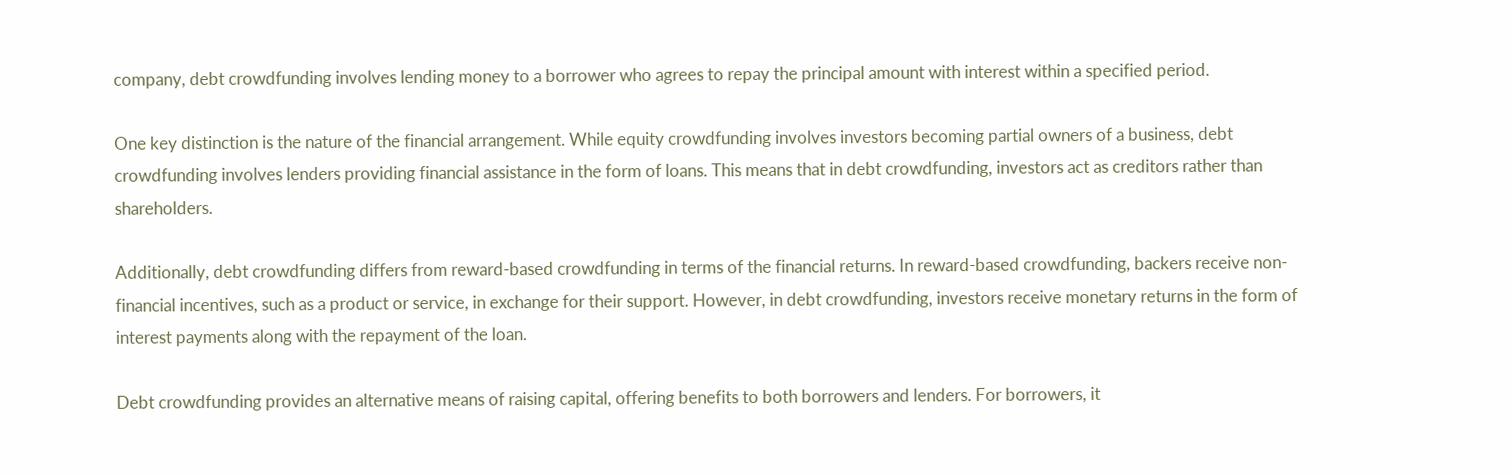company, debt crowdfunding involves lending money to a borrower who agrees to repay the principal amount with interest within a specified period.

One key distinction is the nature of the financial arrangement. While equity crowdfunding involves investors becoming partial owners of a business, debt crowdfunding involves lenders providing financial assistance in the form of loans. This means that in debt crowdfunding, investors act as creditors rather than shareholders.

Additionally, debt crowdfunding differs from reward-based crowdfunding in terms of the financial returns. In reward-based crowdfunding, backers receive non-financial incentives, such as a product or service, in exchange for their support. However, in debt crowdfunding, investors receive monetary returns in the form of interest payments along with the repayment of the loan.

Debt crowdfunding provides an alternative means of raising capital, offering benefits to both borrowers and lenders. For borrowers, it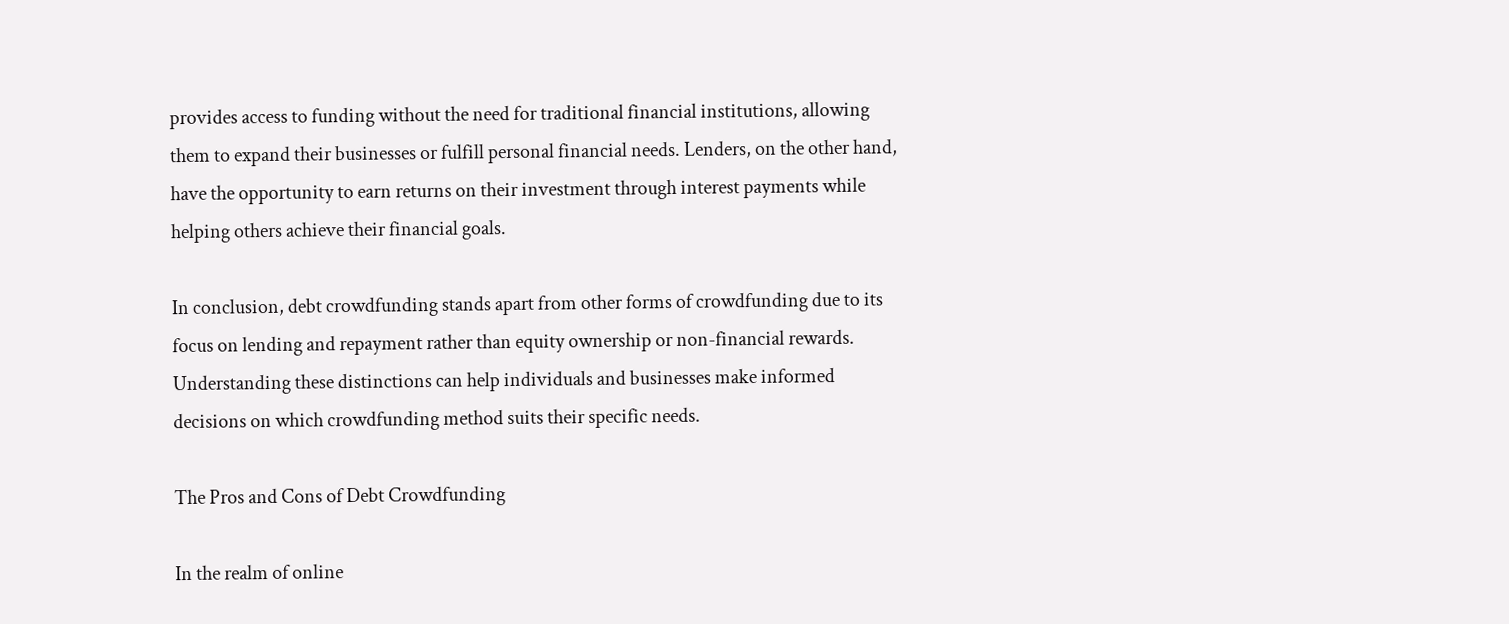provides access to funding without the need for traditional financial institutions, allowing them to expand their businesses or fulfill personal financial needs. Lenders, on the other hand, have the opportunity to earn returns on their investment through interest payments while helping others achieve their financial goals.

In conclusion, debt crowdfunding stands apart from other forms of crowdfunding due to its focus on lending and repayment rather than equity ownership or non-financial rewards. Understanding these distinctions can help individuals and businesses make informed decisions on which crowdfunding method suits their specific needs.

The Pros and Cons of Debt Crowdfunding

In the realm of online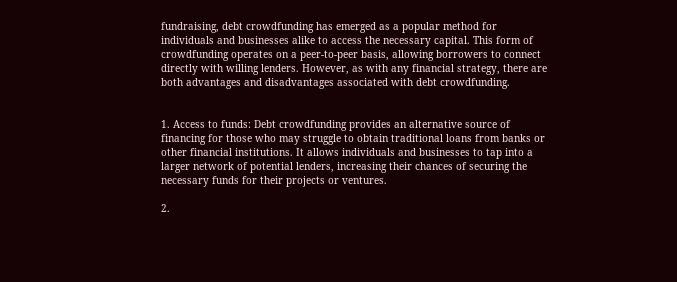fundraising, debt crowdfunding has emerged as a popular method for individuals and businesses alike to access the necessary capital. This form of crowdfunding operates on a peer-to-peer basis, allowing borrowers to connect directly with willing lenders. However, as with any financial strategy, there are both advantages and disadvantages associated with debt crowdfunding.


1. Access to funds: Debt crowdfunding provides an alternative source of financing for those who may struggle to obtain traditional loans from banks or other financial institutions. It allows individuals and businesses to tap into a larger network of potential lenders, increasing their chances of securing the necessary funds for their projects or ventures.

2.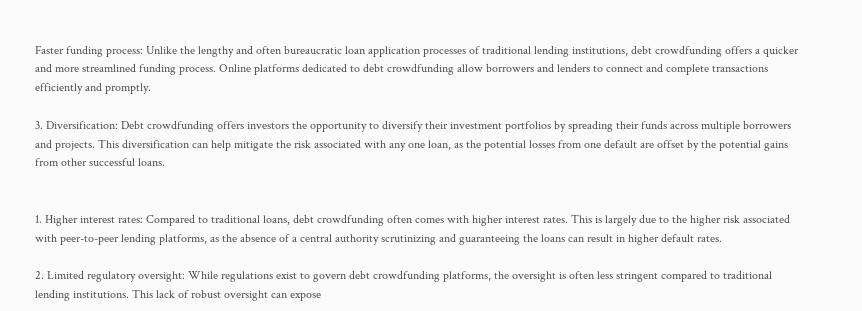Faster funding process: Unlike the lengthy and often bureaucratic loan application processes of traditional lending institutions, debt crowdfunding offers a quicker and more streamlined funding process. Online platforms dedicated to debt crowdfunding allow borrowers and lenders to connect and complete transactions efficiently and promptly.

3. Diversification: Debt crowdfunding offers investors the opportunity to diversify their investment portfolios by spreading their funds across multiple borrowers and projects. This diversification can help mitigate the risk associated with any one loan, as the potential losses from one default are offset by the potential gains from other successful loans.


1. Higher interest rates: Compared to traditional loans, debt crowdfunding often comes with higher interest rates. This is largely due to the higher risk associated with peer-to-peer lending platforms, as the absence of a central authority scrutinizing and guaranteeing the loans can result in higher default rates.

2. Limited regulatory oversight: While regulations exist to govern debt crowdfunding platforms, the oversight is often less stringent compared to traditional lending institutions. This lack of robust oversight can expose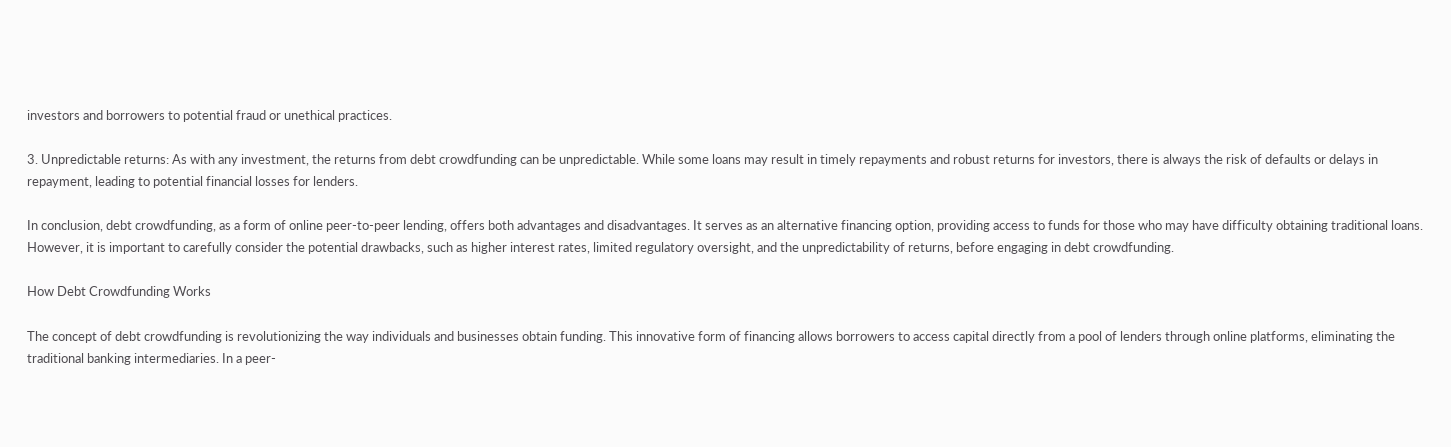investors and borrowers to potential fraud or unethical practices.

3. Unpredictable returns: As with any investment, the returns from debt crowdfunding can be unpredictable. While some loans may result in timely repayments and robust returns for investors, there is always the risk of defaults or delays in repayment, leading to potential financial losses for lenders.

In conclusion, debt crowdfunding, as a form of online peer-to-peer lending, offers both advantages and disadvantages. It serves as an alternative financing option, providing access to funds for those who may have difficulty obtaining traditional loans. However, it is important to carefully consider the potential drawbacks, such as higher interest rates, limited regulatory oversight, and the unpredictability of returns, before engaging in debt crowdfunding.

How Debt Crowdfunding Works

The concept of debt crowdfunding is revolutionizing the way individuals and businesses obtain funding. This innovative form of financing allows borrowers to access capital directly from a pool of lenders through online platforms, eliminating the traditional banking intermediaries. In a peer-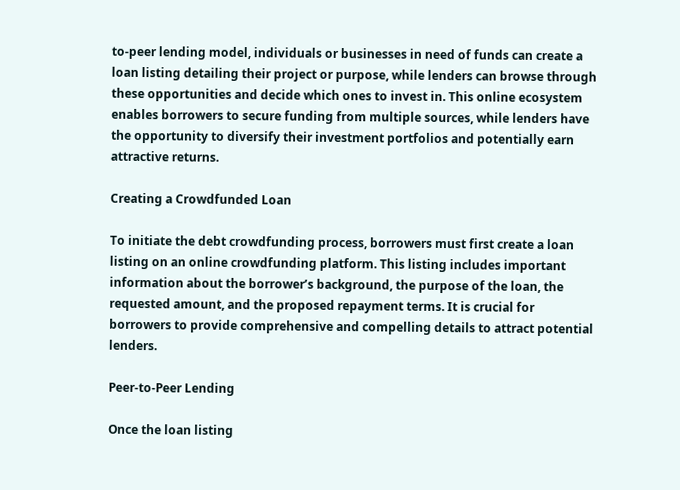to-peer lending model, individuals or businesses in need of funds can create a loan listing detailing their project or purpose, while lenders can browse through these opportunities and decide which ones to invest in. This online ecosystem enables borrowers to secure funding from multiple sources, while lenders have the opportunity to diversify their investment portfolios and potentially earn attractive returns.

Creating a Crowdfunded Loan

To initiate the debt crowdfunding process, borrowers must first create a loan listing on an online crowdfunding platform. This listing includes important information about the borrower’s background, the purpose of the loan, the requested amount, and the proposed repayment terms. It is crucial for borrowers to provide comprehensive and compelling details to attract potential lenders.

Peer-to-Peer Lending

Once the loan listing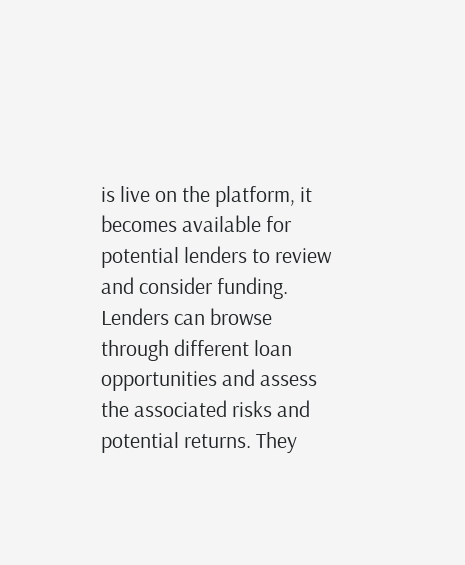is live on the platform, it becomes available for potential lenders to review and consider funding. Lenders can browse through different loan opportunities and assess the associated risks and potential returns. They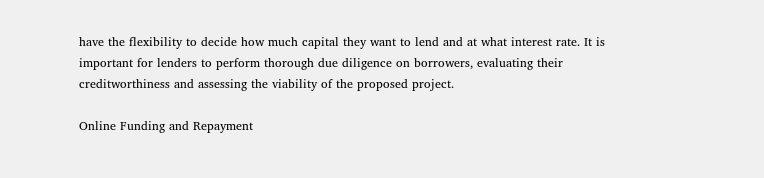have the flexibility to decide how much capital they want to lend and at what interest rate. It is important for lenders to perform thorough due diligence on borrowers, evaluating their creditworthiness and assessing the viability of the proposed project.

Online Funding and Repayment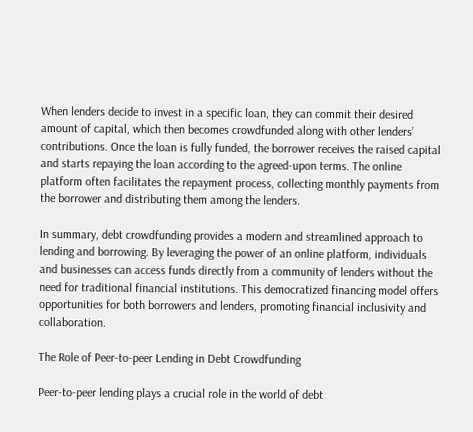When lenders decide to invest in a specific loan, they can commit their desired amount of capital, which then becomes crowdfunded along with other lenders’ contributions. Once the loan is fully funded, the borrower receives the raised capital and starts repaying the loan according to the agreed-upon terms. The online platform often facilitates the repayment process, collecting monthly payments from the borrower and distributing them among the lenders.

In summary, debt crowdfunding provides a modern and streamlined approach to lending and borrowing. By leveraging the power of an online platform, individuals and businesses can access funds directly from a community of lenders without the need for traditional financial institutions. This democratized financing model offers opportunities for both borrowers and lenders, promoting financial inclusivity and collaboration.

The Role of Peer-to-peer Lending in Debt Crowdfunding

Peer-to-peer lending plays a crucial role in the world of debt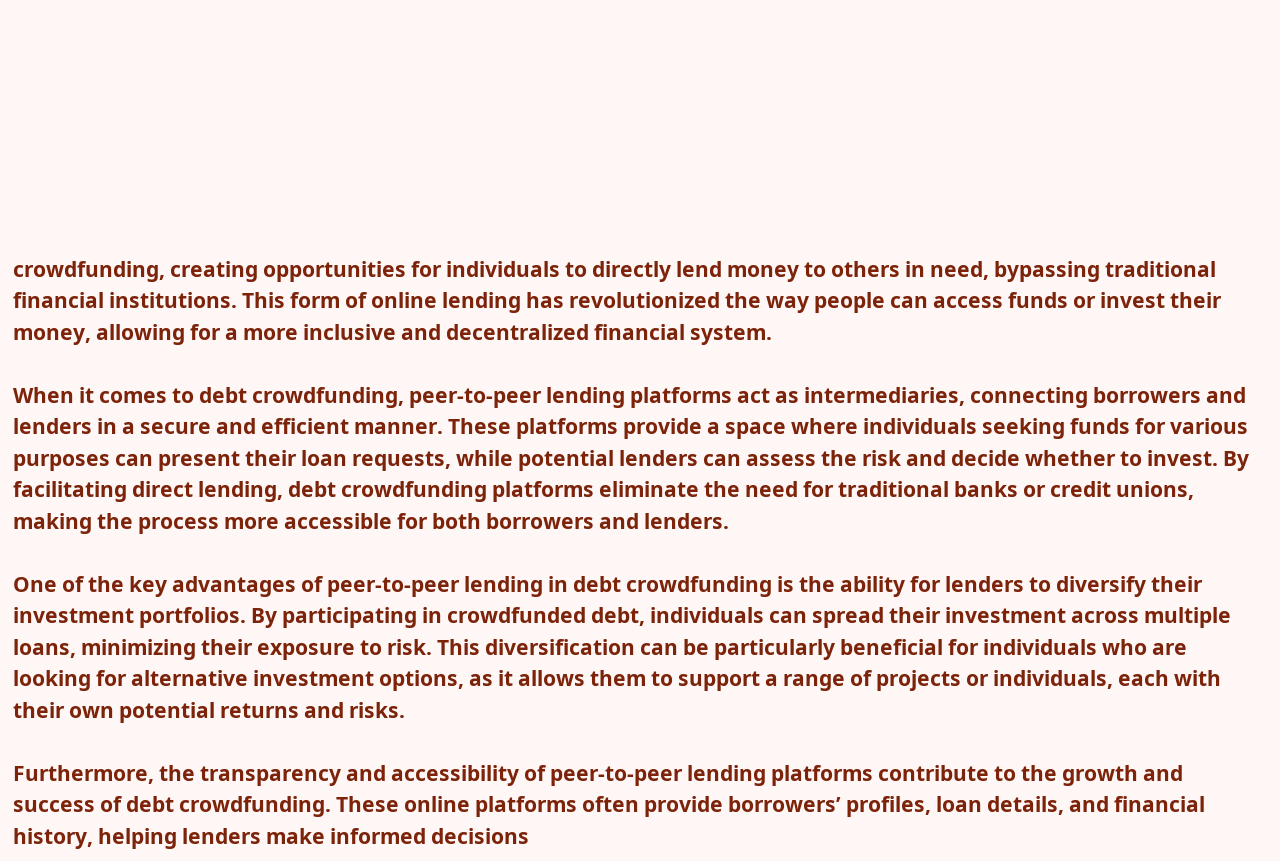crowdfunding, creating opportunities for individuals to directly lend money to others in need, bypassing traditional financial institutions. This form of online lending has revolutionized the way people can access funds or invest their money, allowing for a more inclusive and decentralized financial system.

When it comes to debt crowdfunding, peer-to-peer lending platforms act as intermediaries, connecting borrowers and lenders in a secure and efficient manner. These platforms provide a space where individuals seeking funds for various purposes can present their loan requests, while potential lenders can assess the risk and decide whether to invest. By facilitating direct lending, debt crowdfunding platforms eliminate the need for traditional banks or credit unions, making the process more accessible for both borrowers and lenders.

One of the key advantages of peer-to-peer lending in debt crowdfunding is the ability for lenders to diversify their investment portfolios. By participating in crowdfunded debt, individuals can spread their investment across multiple loans, minimizing their exposure to risk. This diversification can be particularly beneficial for individuals who are looking for alternative investment options, as it allows them to support a range of projects or individuals, each with their own potential returns and risks.

Furthermore, the transparency and accessibility of peer-to-peer lending platforms contribute to the growth and success of debt crowdfunding. These online platforms often provide borrowers’ profiles, loan details, and financial history, helping lenders make informed decisions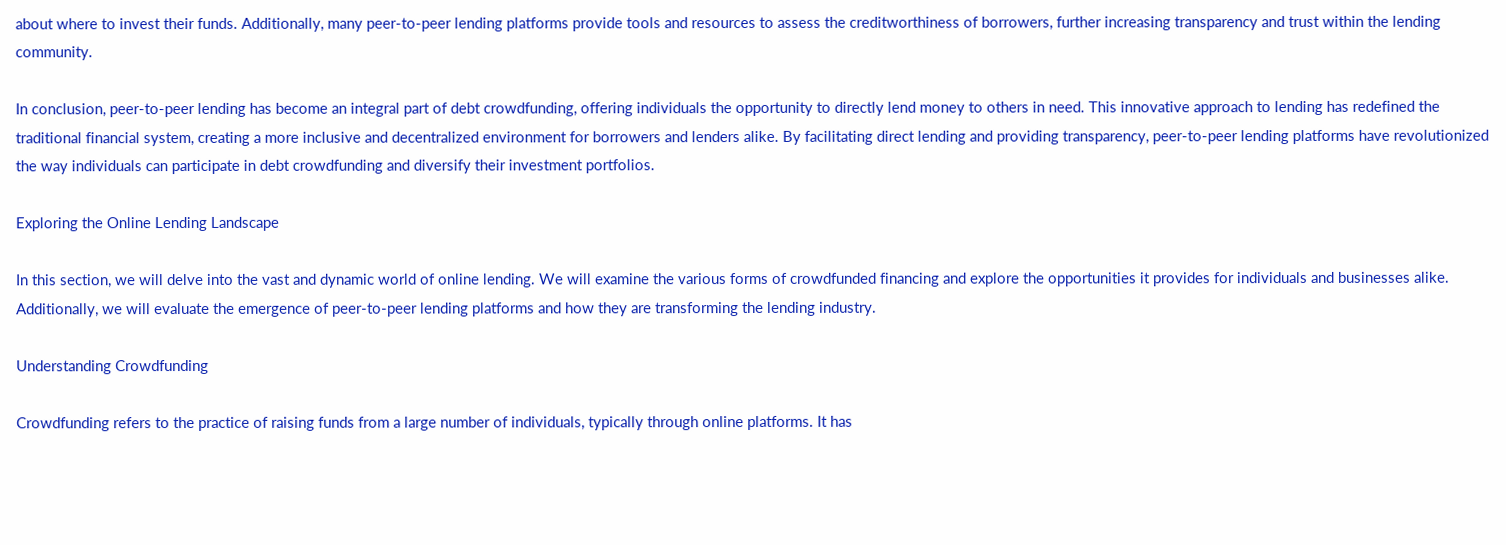about where to invest their funds. Additionally, many peer-to-peer lending platforms provide tools and resources to assess the creditworthiness of borrowers, further increasing transparency and trust within the lending community.

In conclusion, peer-to-peer lending has become an integral part of debt crowdfunding, offering individuals the opportunity to directly lend money to others in need. This innovative approach to lending has redefined the traditional financial system, creating a more inclusive and decentralized environment for borrowers and lenders alike. By facilitating direct lending and providing transparency, peer-to-peer lending platforms have revolutionized the way individuals can participate in debt crowdfunding and diversify their investment portfolios.

Exploring the Online Lending Landscape

In this section, we will delve into the vast and dynamic world of online lending. We will examine the various forms of crowdfunded financing and explore the opportunities it provides for individuals and businesses alike. Additionally, we will evaluate the emergence of peer-to-peer lending platforms and how they are transforming the lending industry.

Understanding Crowdfunding

Crowdfunding refers to the practice of raising funds from a large number of individuals, typically through online platforms. It has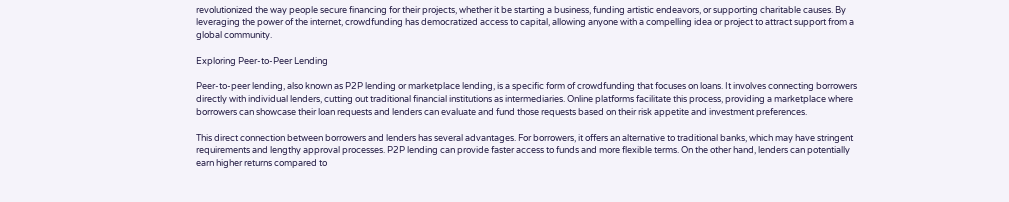revolutionized the way people secure financing for their projects, whether it be starting a business, funding artistic endeavors, or supporting charitable causes. By leveraging the power of the internet, crowdfunding has democratized access to capital, allowing anyone with a compelling idea or project to attract support from a global community.

Exploring Peer-to-Peer Lending

Peer-to-peer lending, also known as P2P lending or marketplace lending, is a specific form of crowdfunding that focuses on loans. It involves connecting borrowers directly with individual lenders, cutting out traditional financial institutions as intermediaries. Online platforms facilitate this process, providing a marketplace where borrowers can showcase their loan requests and lenders can evaluate and fund those requests based on their risk appetite and investment preferences.

This direct connection between borrowers and lenders has several advantages. For borrowers, it offers an alternative to traditional banks, which may have stringent requirements and lengthy approval processes. P2P lending can provide faster access to funds and more flexible terms. On the other hand, lenders can potentially earn higher returns compared to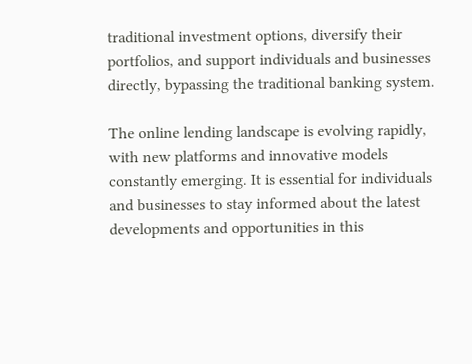traditional investment options, diversify their portfolios, and support individuals and businesses directly, bypassing the traditional banking system.

The online lending landscape is evolving rapidly, with new platforms and innovative models constantly emerging. It is essential for individuals and businesses to stay informed about the latest developments and opportunities in this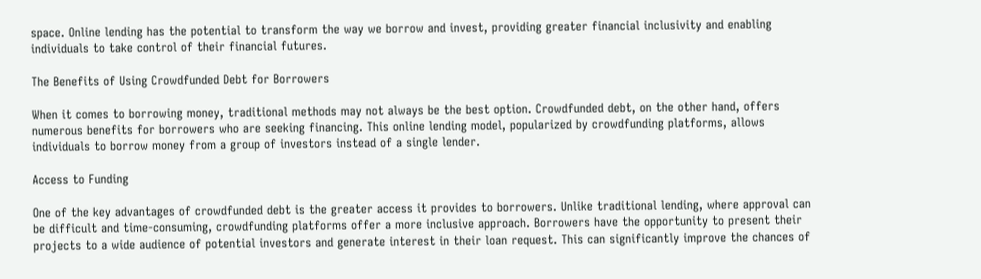space. Online lending has the potential to transform the way we borrow and invest, providing greater financial inclusivity and enabling individuals to take control of their financial futures.

The Benefits of Using Crowdfunded Debt for Borrowers

When it comes to borrowing money, traditional methods may not always be the best option. Crowdfunded debt, on the other hand, offers numerous benefits for borrowers who are seeking financing. This online lending model, popularized by crowdfunding platforms, allows individuals to borrow money from a group of investors instead of a single lender.

Access to Funding

One of the key advantages of crowdfunded debt is the greater access it provides to borrowers. Unlike traditional lending, where approval can be difficult and time-consuming, crowdfunding platforms offer a more inclusive approach. Borrowers have the opportunity to present their projects to a wide audience of potential investors and generate interest in their loan request. This can significantly improve the chances of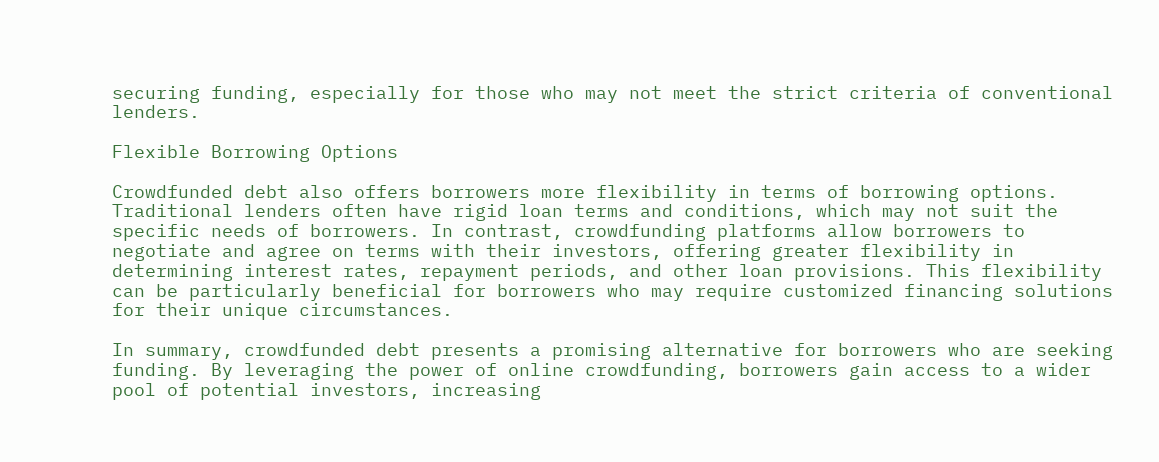securing funding, especially for those who may not meet the strict criteria of conventional lenders.

Flexible Borrowing Options

Crowdfunded debt also offers borrowers more flexibility in terms of borrowing options. Traditional lenders often have rigid loan terms and conditions, which may not suit the specific needs of borrowers. In contrast, crowdfunding platforms allow borrowers to negotiate and agree on terms with their investors, offering greater flexibility in determining interest rates, repayment periods, and other loan provisions. This flexibility can be particularly beneficial for borrowers who may require customized financing solutions for their unique circumstances.

In summary, crowdfunded debt presents a promising alternative for borrowers who are seeking funding. By leveraging the power of online crowdfunding, borrowers gain access to a wider pool of potential investors, increasing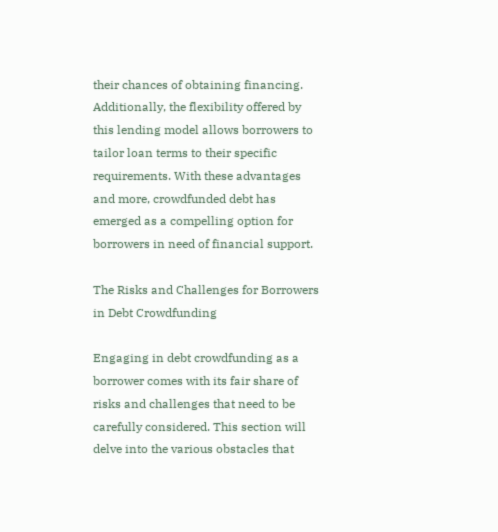their chances of obtaining financing. Additionally, the flexibility offered by this lending model allows borrowers to tailor loan terms to their specific requirements. With these advantages and more, crowdfunded debt has emerged as a compelling option for borrowers in need of financial support.

The Risks and Challenges for Borrowers in Debt Crowdfunding

Engaging in debt crowdfunding as a borrower comes with its fair share of risks and challenges that need to be carefully considered. This section will delve into the various obstacles that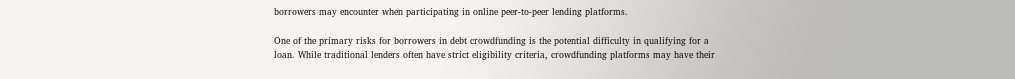borrowers may encounter when participating in online peer-to-peer lending platforms.

One of the primary risks for borrowers in debt crowdfunding is the potential difficulty in qualifying for a loan. While traditional lenders often have strict eligibility criteria, crowdfunding platforms may have their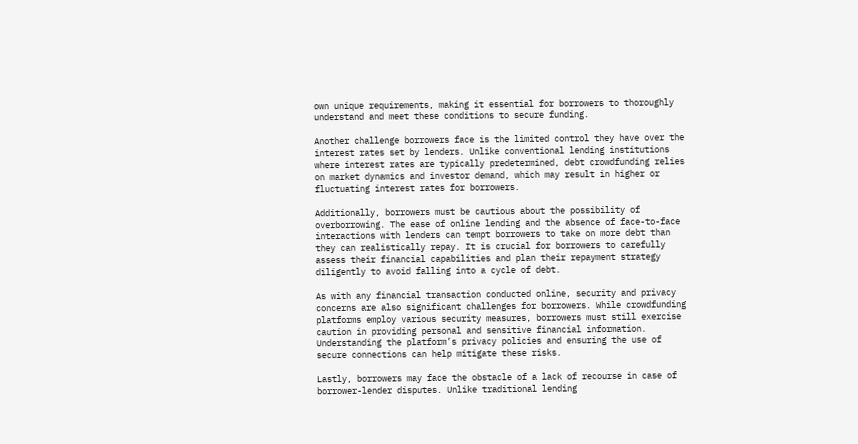own unique requirements, making it essential for borrowers to thoroughly understand and meet these conditions to secure funding.

Another challenge borrowers face is the limited control they have over the interest rates set by lenders. Unlike conventional lending institutions where interest rates are typically predetermined, debt crowdfunding relies on market dynamics and investor demand, which may result in higher or fluctuating interest rates for borrowers.

Additionally, borrowers must be cautious about the possibility of overborrowing. The ease of online lending and the absence of face-to-face interactions with lenders can tempt borrowers to take on more debt than they can realistically repay. It is crucial for borrowers to carefully assess their financial capabilities and plan their repayment strategy diligently to avoid falling into a cycle of debt.

As with any financial transaction conducted online, security and privacy concerns are also significant challenges for borrowers. While crowdfunding platforms employ various security measures, borrowers must still exercise caution in providing personal and sensitive financial information. Understanding the platform’s privacy policies and ensuring the use of secure connections can help mitigate these risks.

Lastly, borrowers may face the obstacle of a lack of recourse in case of borrower-lender disputes. Unlike traditional lending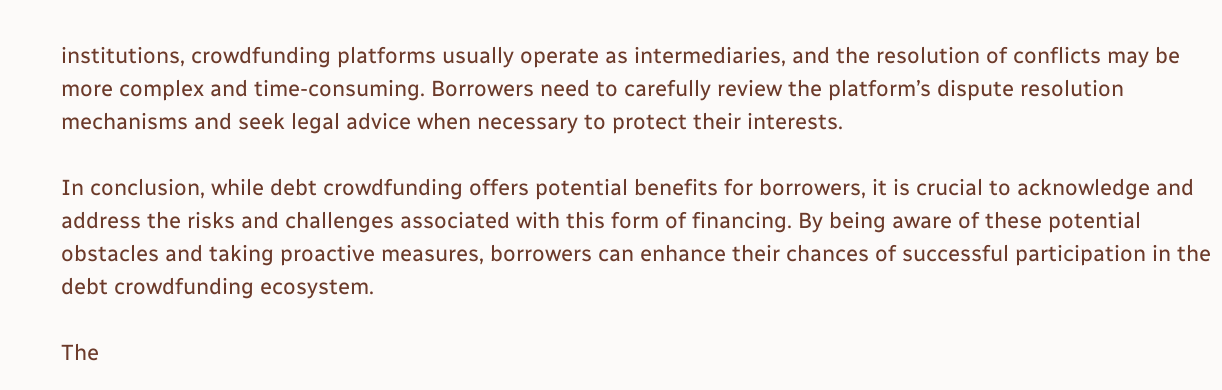institutions, crowdfunding platforms usually operate as intermediaries, and the resolution of conflicts may be more complex and time-consuming. Borrowers need to carefully review the platform’s dispute resolution mechanisms and seek legal advice when necessary to protect their interests.

In conclusion, while debt crowdfunding offers potential benefits for borrowers, it is crucial to acknowledge and address the risks and challenges associated with this form of financing. By being aware of these potential obstacles and taking proactive measures, borrowers can enhance their chances of successful participation in the debt crowdfunding ecosystem.

The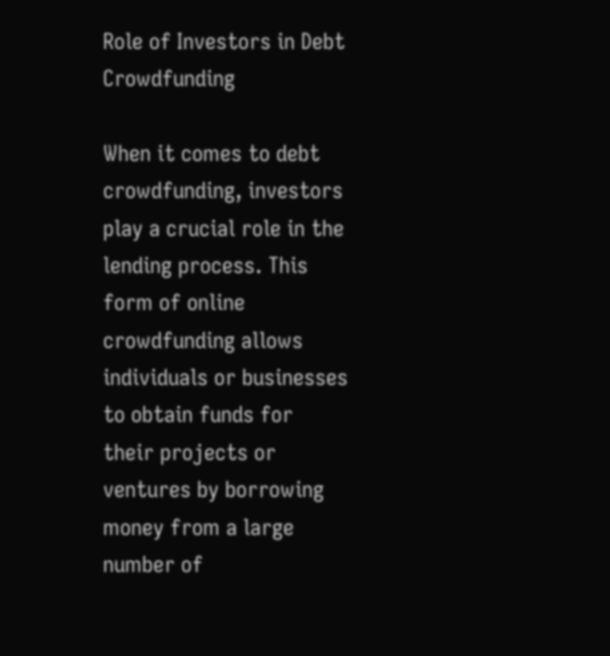Role of Investors in Debt Crowdfunding

When it comes to debt crowdfunding, investors play a crucial role in the lending process. This form of online crowdfunding allows individuals or businesses to obtain funds for their projects or ventures by borrowing money from a large number of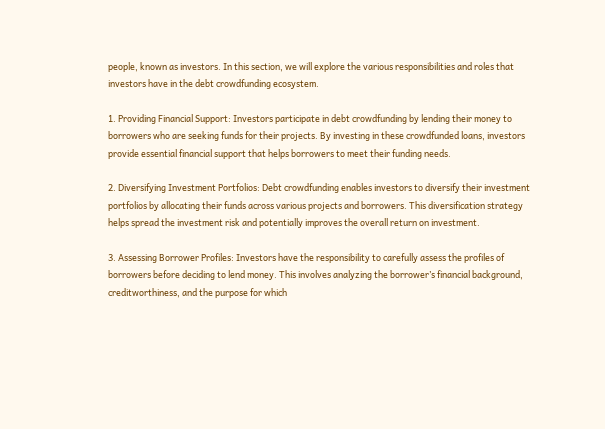people, known as investors. In this section, we will explore the various responsibilities and roles that investors have in the debt crowdfunding ecosystem.

1. Providing Financial Support: Investors participate in debt crowdfunding by lending their money to borrowers who are seeking funds for their projects. By investing in these crowdfunded loans, investors provide essential financial support that helps borrowers to meet their funding needs.

2. Diversifying Investment Portfolios: Debt crowdfunding enables investors to diversify their investment portfolios by allocating their funds across various projects and borrowers. This diversification strategy helps spread the investment risk and potentially improves the overall return on investment.

3. Assessing Borrower Profiles: Investors have the responsibility to carefully assess the profiles of borrowers before deciding to lend money. This involves analyzing the borrower’s financial background, creditworthiness, and the purpose for which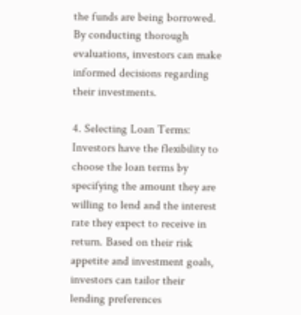the funds are being borrowed. By conducting thorough evaluations, investors can make informed decisions regarding their investments.

4. Selecting Loan Terms: Investors have the flexibility to choose the loan terms by specifying the amount they are willing to lend and the interest rate they expect to receive in return. Based on their risk appetite and investment goals, investors can tailor their lending preferences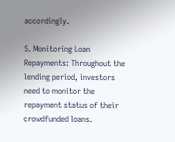accordingly.

5. Monitoring Loan Repayments: Throughout the lending period, investors need to monitor the repayment status of their crowdfunded loans.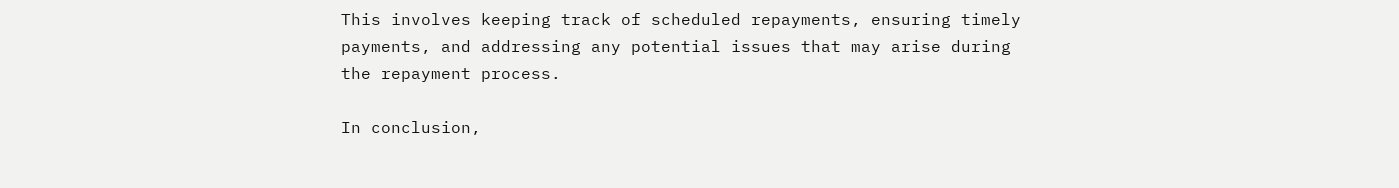This involves keeping track of scheduled repayments, ensuring timely payments, and addressing any potential issues that may arise during the repayment process.

In conclusion,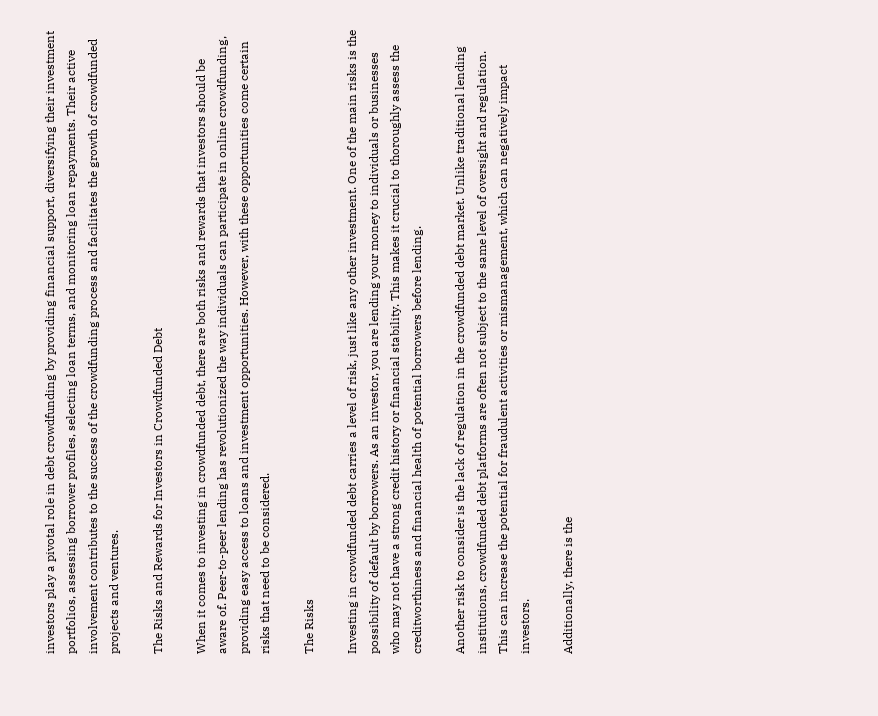investors play a pivotal role in debt crowdfunding by providing financial support, diversifying their investment portfolios, assessing borrower profiles, selecting loan terms, and monitoring loan repayments. Their active involvement contributes to the success of the crowdfunding process and facilitates the growth of crowdfunded projects and ventures.

The Risks and Rewards for Investors in Crowdfunded Debt

When it comes to investing in crowdfunded debt, there are both risks and rewards that investors should be aware of. Peer-to-peer lending has revolutionized the way individuals can participate in online crowdfunding, providing easy access to loans and investment opportunities. However, with these opportunities come certain risks that need to be considered.

The Risks

Investing in crowdfunded debt carries a level of risk, just like any other investment. One of the main risks is the possibility of default by borrowers. As an investor, you are lending your money to individuals or businesses who may not have a strong credit history or financial stability. This makes it crucial to thoroughly assess the creditworthiness and financial health of potential borrowers before lending.

Another risk to consider is the lack of regulation in the crowdfunded debt market. Unlike traditional lending institutions, crowdfunded debt platforms are often not subject to the same level of oversight and regulation. This can increase the potential for fraudulent activities or mismanagement, which can negatively impact investors.

Additionally, there is the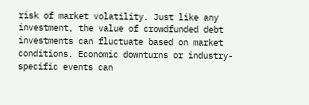risk of market volatility. Just like any investment, the value of crowdfunded debt investments can fluctuate based on market conditions. Economic downturns or industry-specific events can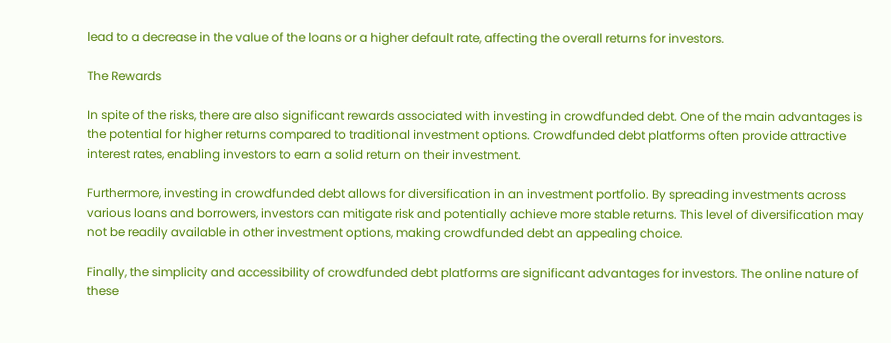lead to a decrease in the value of the loans or a higher default rate, affecting the overall returns for investors.

The Rewards

In spite of the risks, there are also significant rewards associated with investing in crowdfunded debt. One of the main advantages is the potential for higher returns compared to traditional investment options. Crowdfunded debt platforms often provide attractive interest rates, enabling investors to earn a solid return on their investment.

Furthermore, investing in crowdfunded debt allows for diversification in an investment portfolio. By spreading investments across various loans and borrowers, investors can mitigate risk and potentially achieve more stable returns. This level of diversification may not be readily available in other investment options, making crowdfunded debt an appealing choice.

Finally, the simplicity and accessibility of crowdfunded debt platforms are significant advantages for investors. The online nature of these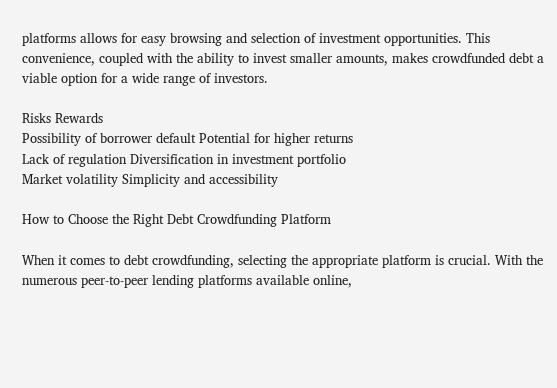platforms allows for easy browsing and selection of investment opportunities. This convenience, coupled with the ability to invest smaller amounts, makes crowdfunded debt a viable option for a wide range of investors.

Risks Rewards
Possibility of borrower default Potential for higher returns
Lack of regulation Diversification in investment portfolio
Market volatility Simplicity and accessibility

How to Choose the Right Debt Crowdfunding Platform

When it comes to debt crowdfunding, selecting the appropriate platform is crucial. With the numerous peer-to-peer lending platforms available online,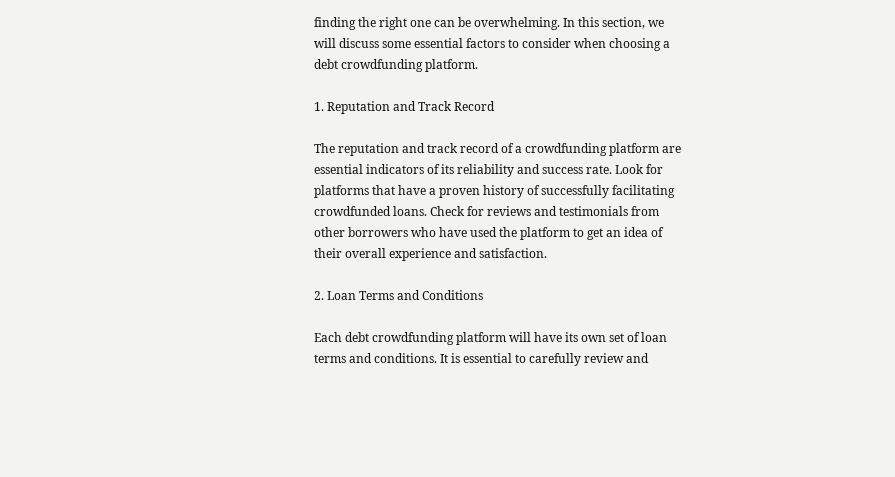finding the right one can be overwhelming. In this section, we will discuss some essential factors to consider when choosing a debt crowdfunding platform.

1. Reputation and Track Record

The reputation and track record of a crowdfunding platform are essential indicators of its reliability and success rate. Look for platforms that have a proven history of successfully facilitating crowdfunded loans. Check for reviews and testimonials from other borrowers who have used the platform to get an idea of their overall experience and satisfaction.

2. Loan Terms and Conditions

Each debt crowdfunding platform will have its own set of loan terms and conditions. It is essential to carefully review and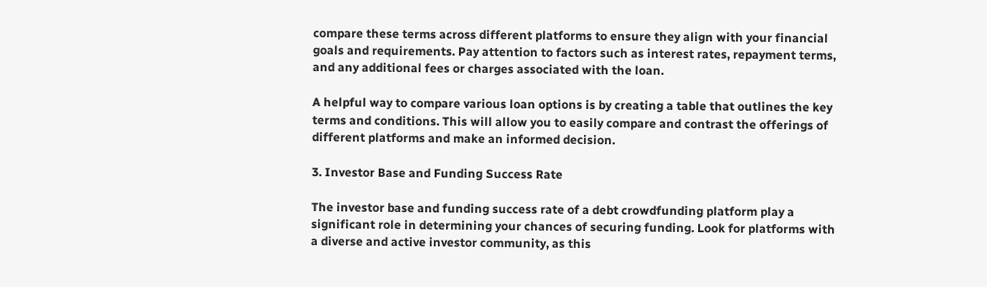compare these terms across different platforms to ensure they align with your financial goals and requirements. Pay attention to factors such as interest rates, repayment terms, and any additional fees or charges associated with the loan.

A helpful way to compare various loan options is by creating a table that outlines the key terms and conditions. This will allow you to easily compare and contrast the offerings of different platforms and make an informed decision.

3. Investor Base and Funding Success Rate

The investor base and funding success rate of a debt crowdfunding platform play a significant role in determining your chances of securing funding. Look for platforms with a diverse and active investor community, as this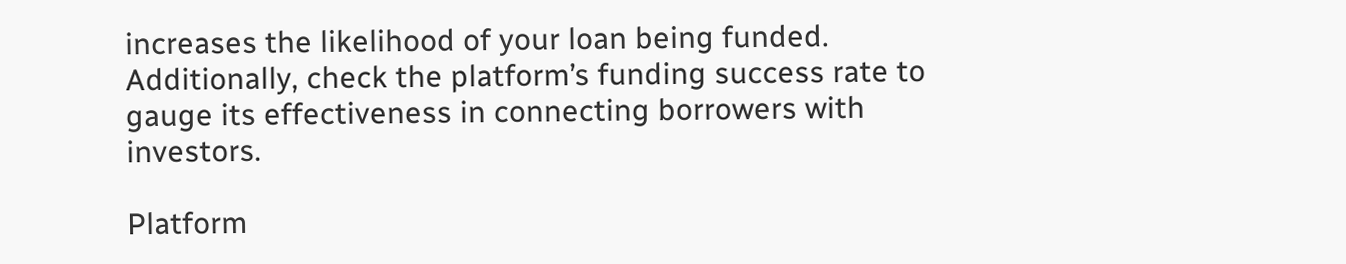increases the likelihood of your loan being funded. Additionally, check the platform’s funding success rate to gauge its effectiveness in connecting borrowers with investors.

Platform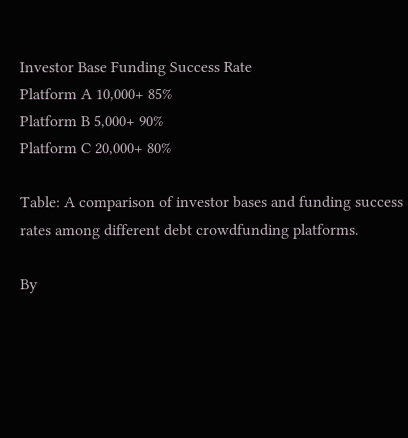Investor Base Funding Success Rate
Platform A 10,000+ 85%
Platform B 5,000+ 90%
Platform C 20,000+ 80%

Table: A comparison of investor bases and funding success rates among different debt crowdfunding platforms.

By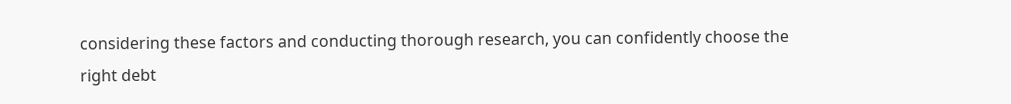considering these factors and conducting thorough research, you can confidently choose the right debt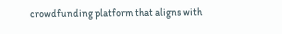crowdfunding platform that aligns with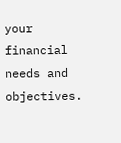your financial needs and objectives.